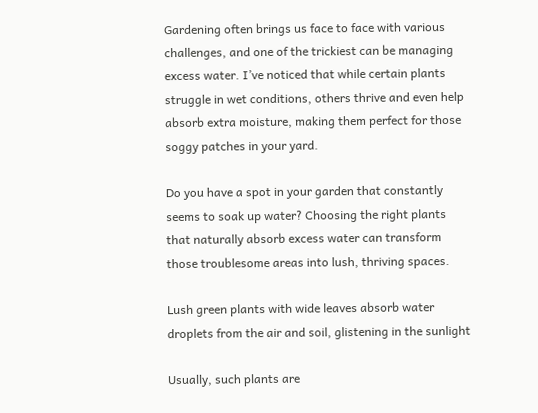Gardening often brings us face to face with various challenges, and one of the trickiest can be managing excess water. I’ve noticed that while certain plants struggle in wet conditions, others thrive and even help absorb extra moisture, making them perfect for those soggy patches in your yard.

Do you have a spot in your garden that constantly seems to soak up water? Choosing the right plants that naturally absorb excess water can transform those troublesome areas into lush, thriving spaces.

Lush green plants with wide leaves absorb water droplets from the air and soil, glistening in the sunlight

Usually, such plants are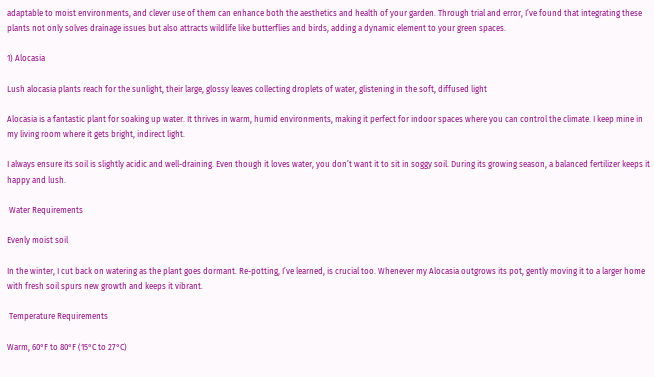adaptable to moist environments, and clever use of them can enhance both the aesthetics and health of your garden. Through trial and error, I’ve found that integrating these plants not only solves drainage issues but also attracts wildlife like butterflies and birds, adding a dynamic element to your green spaces.

1) Alocasia

Lush alocasia plants reach for the sunlight, their large, glossy leaves collecting droplets of water, glistening in the soft, diffused light

Alocasia is a fantastic plant for soaking up water. It thrives in warm, humid environments, making it perfect for indoor spaces where you can control the climate. I keep mine in my living room where it gets bright, indirect light.

I always ensure its soil is slightly acidic and well-draining. Even though it loves water, you don’t want it to sit in soggy soil. During its growing season, a balanced fertilizer keeps it happy and lush.

 Water Requirements

Evenly moist soil

In the winter, I cut back on watering as the plant goes dormant. Re-potting, I’ve learned, is crucial too. Whenever my Alocasia outgrows its pot, gently moving it to a larger home with fresh soil spurs new growth and keeps it vibrant.

 Temperature Requirements

Warm, 60°F to 80°F (15°C to 27°C)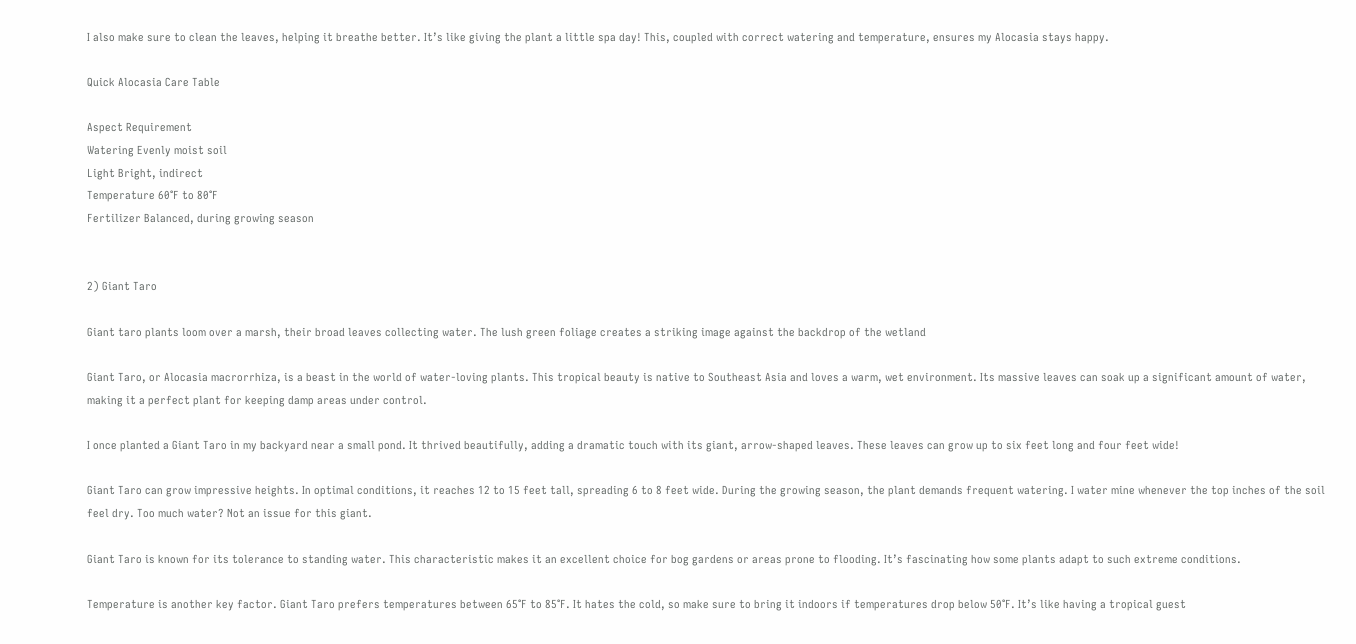I also make sure to clean the leaves, helping it breathe better. It’s like giving the plant a little spa day! This, coupled with correct watering and temperature, ensures my Alocasia stays happy.

Quick Alocasia Care Table

Aspect Requirement
Watering Evenly moist soil
Light Bright, indirect
Temperature 60°F to 80°F
Fertilizer Balanced, during growing season


2) Giant Taro

Giant taro plants loom over a marsh, their broad leaves collecting water. The lush green foliage creates a striking image against the backdrop of the wetland

Giant Taro, or Alocasia macrorrhiza, is a beast in the world of water-loving plants. This tropical beauty is native to Southeast Asia and loves a warm, wet environment. Its massive leaves can soak up a significant amount of water, making it a perfect plant for keeping damp areas under control.

I once planted a Giant Taro in my backyard near a small pond. It thrived beautifully, adding a dramatic touch with its giant, arrow-shaped leaves. These leaves can grow up to six feet long and four feet wide!

Giant Taro can grow impressive heights. In optimal conditions, it reaches 12 to 15 feet tall, spreading 6 to 8 feet wide. During the growing season, the plant demands frequent watering. I water mine whenever the top inches of the soil feel dry. Too much water? Not an issue for this giant.

Giant Taro is known for its tolerance to standing water. This characteristic makes it an excellent choice for bog gardens or areas prone to flooding. It’s fascinating how some plants adapt to such extreme conditions.

Temperature is another key factor. Giant Taro prefers temperatures between 65°F to 85°F. It hates the cold, so make sure to bring it indoors if temperatures drop below 50°F. It’s like having a tropical guest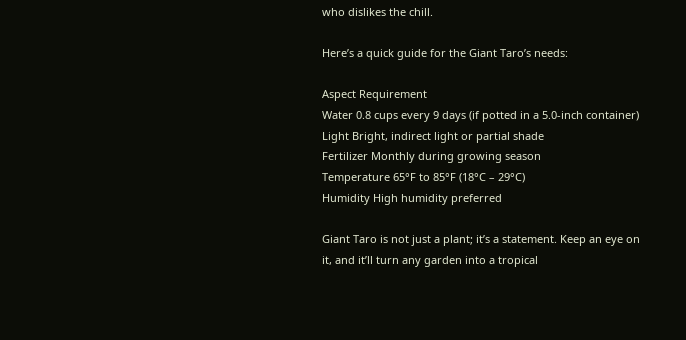who dislikes the chill.

Here’s a quick guide for the Giant Taro’s needs:

Aspect Requirement
Water 0.8 cups every 9 days (if potted in a 5.0-inch container)
Light Bright, indirect light or partial shade
Fertilizer Monthly during growing season
Temperature 65°F to 85°F (18°C – 29°C)
Humidity High humidity preferred

Giant Taro is not just a plant; it’s a statement. Keep an eye on it, and it’ll turn any garden into a tropical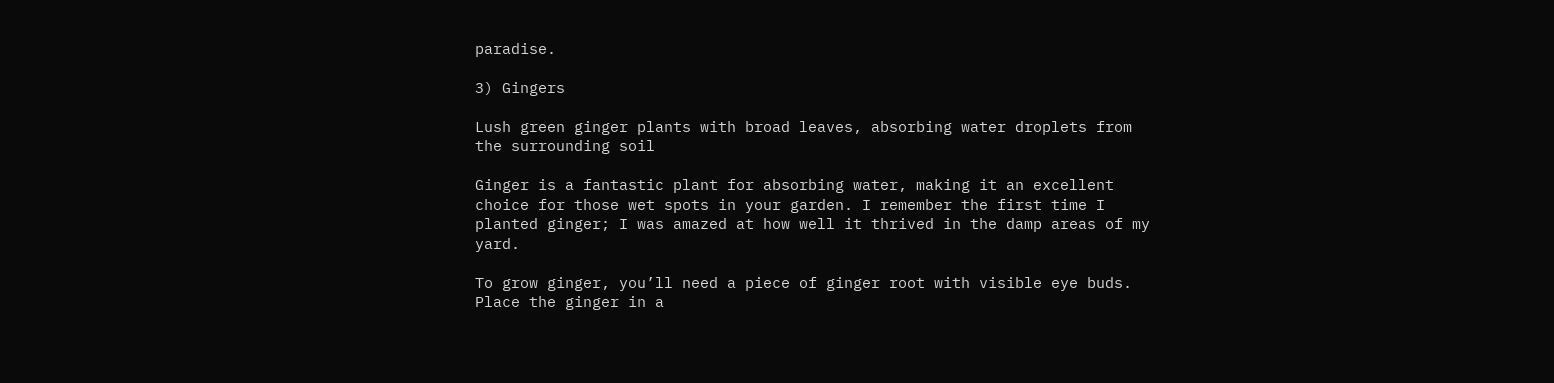paradise.

3) Gingers

Lush green ginger plants with broad leaves, absorbing water droplets from the surrounding soil

Ginger is a fantastic plant for absorbing water, making it an excellent choice for those wet spots in your garden. I remember the first time I planted ginger; I was amazed at how well it thrived in the damp areas of my yard.

To grow ginger, you’ll need a piece of ginger root with visible eye buds. Place the ginger in a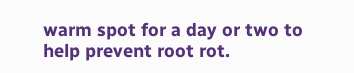warm spot for a day or two to help prevent root rot.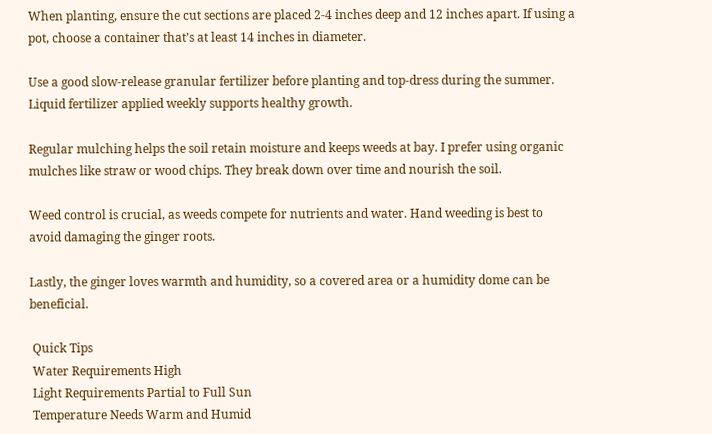When planting, ensure the cut sections are placed 2-4 inches deep and 12 inches apart. If using a pot, choose a container that’s at least 14 inches in diameter.

Use a good slow-release granular fertilizer before planting and top-dress during the summer. Liquid fertilizer applied weekly supports healthy growth.

Regular mulching helps the soil retain moisture and keeps weeds at bay. I prefer using organic mulches like straw or wood chips. They break down over time and nourish the soil.

Weed control is crucial, as weeds compete for nutrients and water. Hand weeding is best to avoid damaging the ginger roots.

Lastly, the ginger loves warmth and humidity, so a covered area or a humidity dome can be beneficial.

 Quick Tips
 Water Requirements High
 Light Requirements Partial to Full Sun
 Temperature Needs Warm and Humid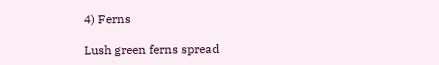4) Ferns

Lush green ferns spread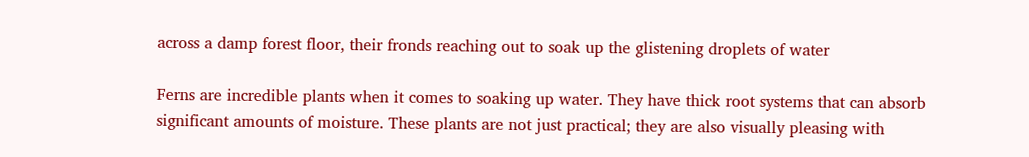across a damp forest floor, their fronds reaching out to soak up the glistening droplets of water

Ferns are incredible plants when it comes to soaking up water. They have thick root systems that can absorb significant amounts of moisture. These plants are not just practical; they are also visually pleasing with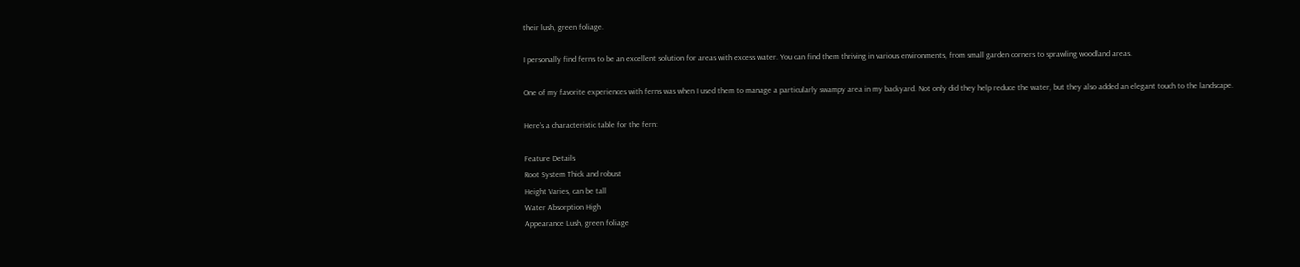their lush, green foliage.

I personally find ferns to be an excellent solution for areas with excess water. You can find them thriving in various environments, from small garden corners to sprawling woodland areas.

One of my favorite experiences with ferns was when I used them to manage a particularly swampy area in my backyard. Not only did they help reduce the water, but they also added an elegant touch to the landscape.

Here’s a characteristic table for the fern:

Feature Details
Root System Thick and robust
Height Varies, can be tall
Water Absorption High
Appearance Lush, green foliage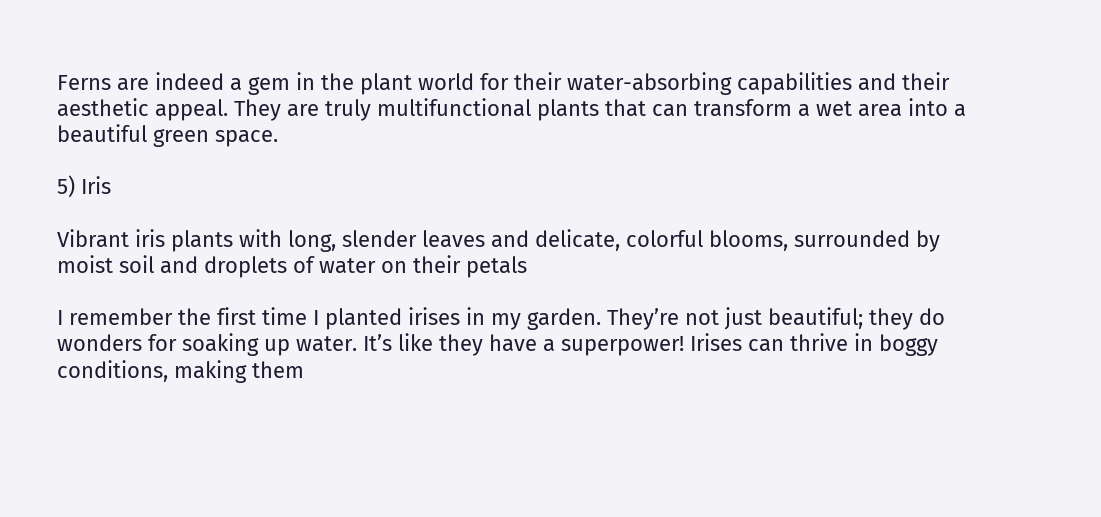Ferns are indeed a gem in the plant world for their water-absorbing capabilities and their aesthetic appeal. They are truly multifunctional plants that can transform a wet area into a beautiful green space.

5) Iris

Vibrant iris plants with long, slender leaves and delicate, colorful blooms, surrounded by moist soil and droplets of water on their petals

I remember the first time I planted irises in my garden. They’re not just beautiful; they do wonders for soaking up water. It’s like they have a superpower! Irises can thrive in boggy conditions, making them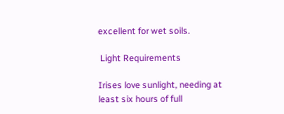excellent for wet soils.

 Light Requirements

Irises love sunlight, needing at least six hours of full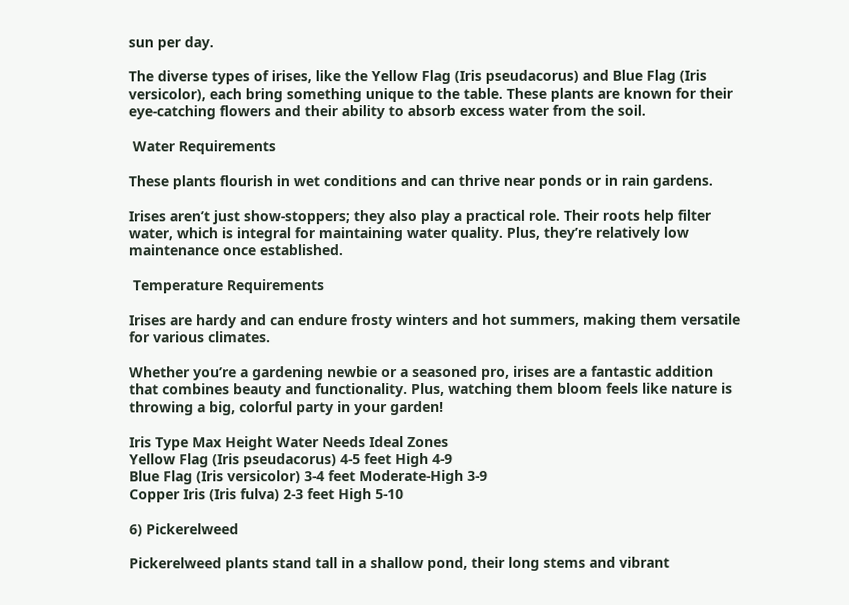sun per day.

The diverse types of irises, like the Yellow Flag (Iris pseudacorus) and Blue Flag (Iris versicolor), each bring something unique to the table. These plants are known for their eye-catching flowers and their ability to absorb excess water from the soil.

 Water Requirements

These plants flourish in wet conditions and can thrive near ponds or in rain gardens.

Irises aren’t just show-stoppers; they also play a practical role. Their roots help filter water, which is integral for maintaining water quality. Plus, they’re relatively low maintenance once established.

 Temperature Requirements

Irises are hardy and can endure frosty winters and hot summers, making them versatile for various climates.

Whether you’re a gardening newbie or a seasoned pro, irises are a fantastic addition that combines beauty and functionality. Plus, watching them bloom feels like nature is throwing a big, colorful party in your garden!

Iris Type Max Height Water Needs Ideal Zones
Yellow Flag (Iris pseudacorus) 4-5 feet High 4-9
Blue Flag (Iris versicolor) 3-4 feet Moderate-High 3-9
Copper Iris (Iris fulva) 2-3 feet High 5-10

6) Pickerelweed

Pickerelweed plants stand tall in a shallow pond, their long stems and vibrant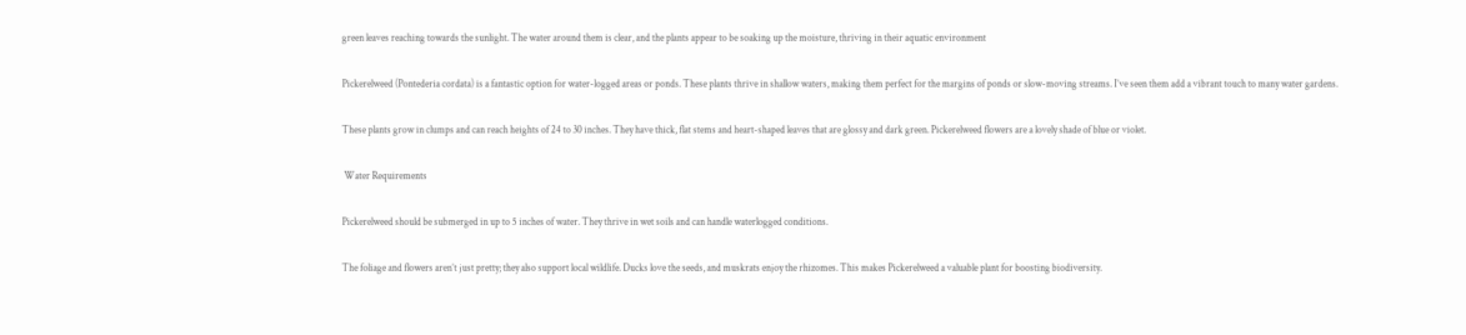green leaves reaching towards the sunlight. The water around them is clear, and the plants appear to be soaking up the moisture, thriving in their aquatic environment

Pickerelweed (Pontederia cordata) is a fantastic option for water-logged areas or ponds. These plants thrive in shallow waters, making them perfect for the margins of ponds or slow-moving streams. I’ve seen them add a vibrant touch to many water gardens.

These plants grow in clumps and can reach heights of 24 to 30 inches. They have thick, flat stems and heart-shaped leaves that are glossy and dark green. Pickerelweed flowers are a lovely shade of blue or violet.

 Water Requirements

Pickerelweed should be submerged in up to 5 inches of water. They thrive in wet soils and can handle waterlogged conditions.

The foliage and flowers aren’t just pretty; they also support local wildlife. Ducks love the seeds, and muskrats enjoy the rhizomes. This makes Pickerelweed a valuable plant for boosting biodiversity.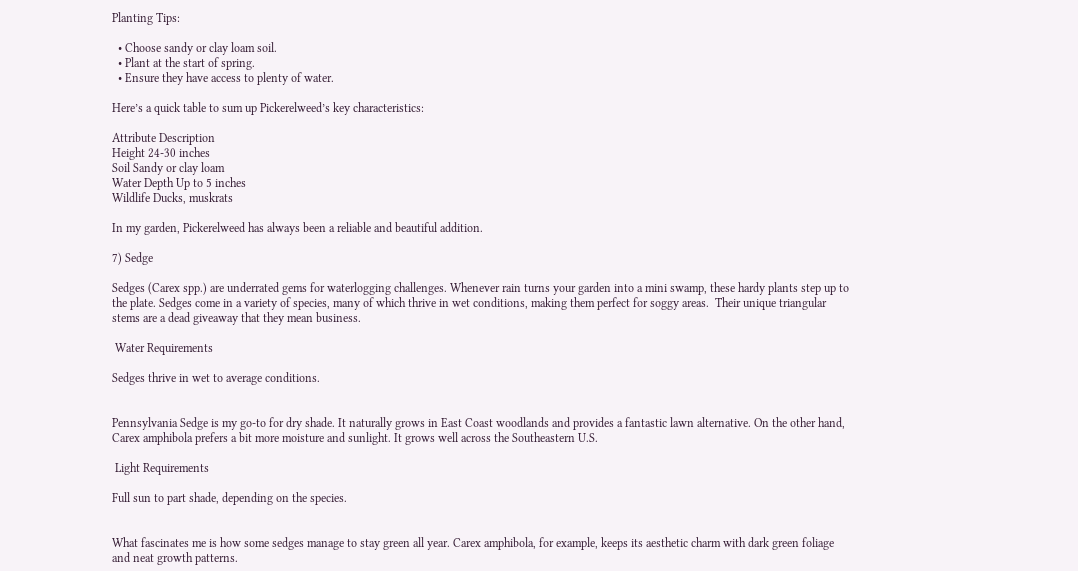Planting Tips:

  • Choose sandy or clay loam soil.
  • Plant at the start of spring.
  • Ensure they have access to plenty of water.

Here’s a quick table to sum up Pickerelweed’s key characteristics:

Attribute Description
Height 24-30 inches
Soil Sandy or clay loam
Water Depth Up to 5 inches
Wildlife Ducks, muskrats

In my garden, Pickerelweed has always been a reliable and beautiful addition.

7) Sedge

Sedges (Carex spp.) are underrated gems for waterlogging challenges. Whenever rain turns your garden into a mini swamp, these hardy plants step up to the plate. Sedges come in a variety of species, many of which thrive in wet conditions, making them perfect for soggy areas.  Their unique triangular stems are a dead giveaway that they mean business.

 Water Requirements

Sedges thrive in wet to average conditions.


Pennsylvania Sedge is my go-to for dry shade. It naturally grows in East Coast woodlands and provides a fantastic lawn alternative. On the other hand, Carex amphibola prefers a bit more moisture and sunlight. It grows well across the Southeastern U.S.

 Light Requirements

Full sun to part shade, depending on the species.


What fascinates me is how some sedges manage to stay green all year. Carex amphibola, for example, keeps its aesthetic charm with dark green foliage and neat growth patterns.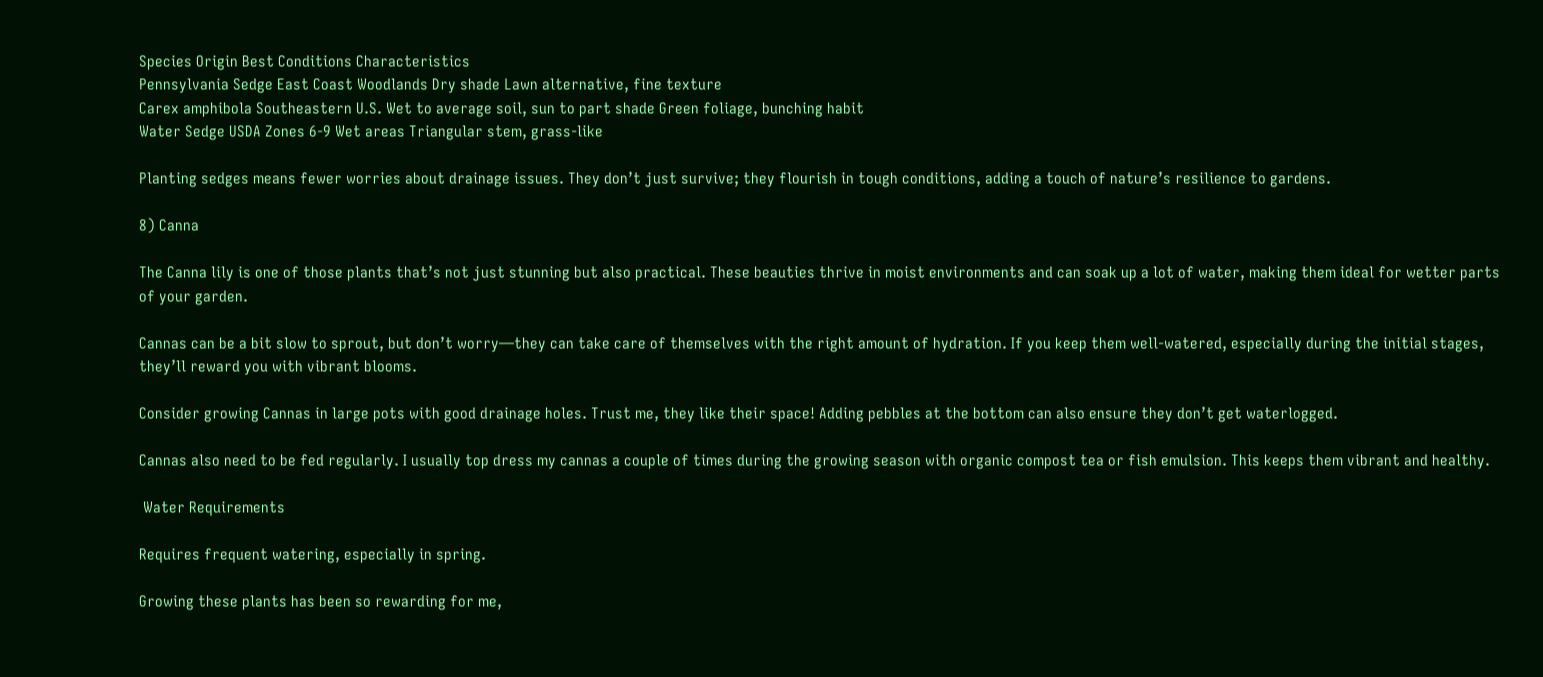Species Origin Best Conditions Characteristics
Pennsylvania Sedge East Coast Woodlands Dry shade Lawn alternative, fine texture
Carex amphibola Southeastern U.S. Wet to average soil, sun to part shade Green foliage, bunching habit
Water Sedge USDA Zones 6-9 Wet areas Triangular stem, grass-like

Planting sedges means fewer worries about drainage issues. They don’t just survive; they flourish in tough conditions, adding a touch of nature’s resilience to gardens.

8) Canna

The Canna lily is one of those plants that’s not just stunning but also practical. These beauties thrive in moist environments and can soak up a lot of water, making them ideal for wetter parts of your garden.

Cannas can be a bit slow to sprout, but don’t worry—they can take care of themselves with the right amount of hydration. If you keep them well-watered, especially during the initial stages, they’ll reward you with vibrant blooms.

Consider growing Cannas in large pots with good drainage holes. Trust me, they like their space! Adding pebbles at the bottom can also ensure they don’t get waterlogged.

Cannas also need to be fed regularly. I usually top dress my cannas a couple of times during the growing season with organic compost tea or fish emulsion. This keeps them vibrant and healthy.

 Water Requirements

Requires frequent watering, especially in spring.

Growing these plants has been so rewarding for me,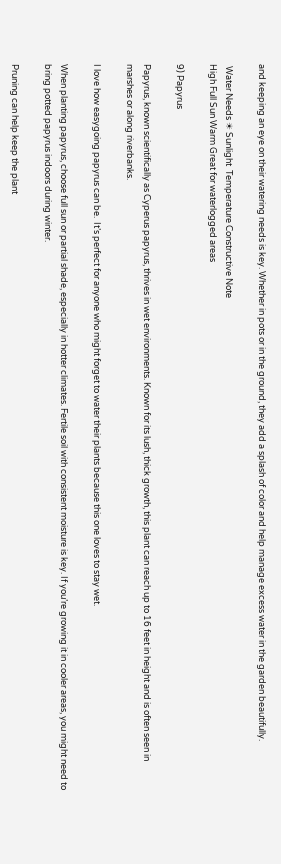and keeping an eye on their watering needs is key. Whether in pots or in the ground, they add a splash of color and help manage excess water in the garden beautifully.

 Water Needs ☀ Sunlight  Temperature Constructive Note
High Full Sun Warm Great for waterlogged areas

9) Papyrus

Papyrus, known scientifically as Cyperus papyrus, thrives in wet environments. Known for its lush, thick growth, this plant can reach up to 16 feet in height and is often seen in marshes or along riverbanks.

I love how easygoing papyrus can be.  It’s perfect for anyone who might forget to water their plants because this one loves to stay wet.

When planting papyrus, choose full sun or partial shade, especially in hotter climates. Fertile soil with consistent moisture is key. If you’re growing it in cooler areas, you might need to bring potted papyrus indoors during winter.

Pruning can help keep the plant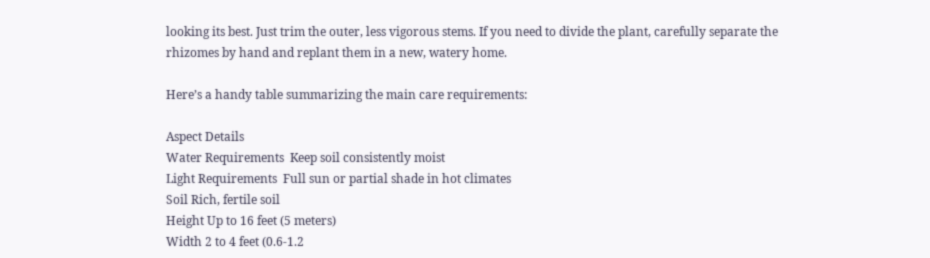looking its best. Just trim the outer, less vigorous stems. If you need to divide the plant, carefully separate the rhizomes by hand and replant them in a new, watery home.

Here’s a handy table summarizing the main care requirements:

Aspect Details
Water Requirements  Keep soil consistently moist
Light Requirements  Full sun or partial shade in hot climates
Soil Rich, fertile soil
Height Up to 16 feet (5 meters)
Width 2 to 4 feet (0.6-1.2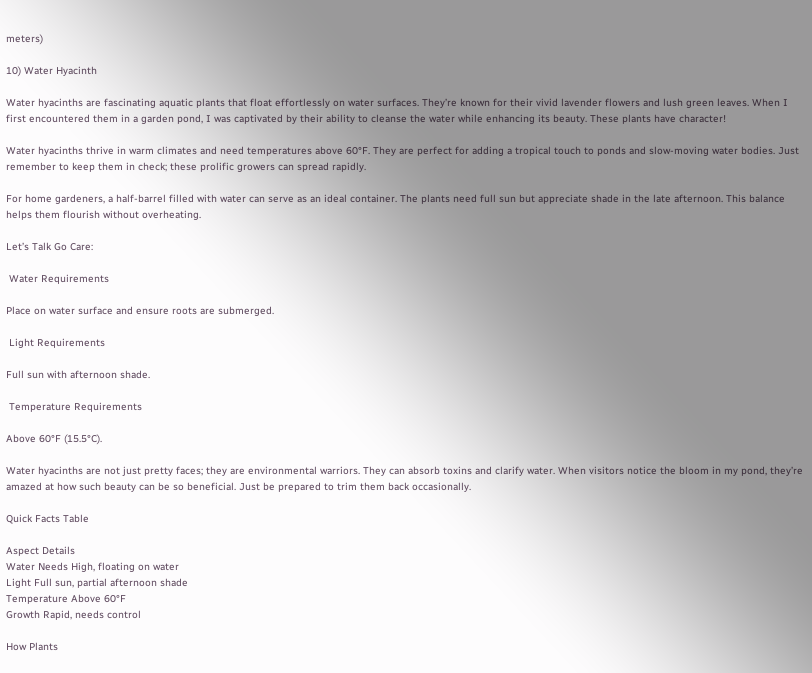meters)

10) Water Hyacinth

Water hyacinths are fascinating aquatic plants that float effortlessly on water surfaces. They’re known for their vivid lavender flowers and lush green leaves. When I first encountered them in a garden pond, I was captivated by their ability to cleanse the water while enhancing its beauty. These plants have character!

Water hyacinths thrive in warm climates and need temperatures above 60°F. They are perfect for adding a tropical touch to ponds and slow-moving water bodies. Just remember to keep them in check; these prolific growers can spread rapidly.

For home gardeners, a half-barrel filled with water can serve as an ideal container. The plants need full sun but appreciate shade in the late afternoon. This balance helps them flourish without overheating.

Let’s Talk Go Care:

 Water Requirements

Place on water surface and ensure roots are submerged.

 Light Requirements

Full sun with afternoon shade.

 Temperature Requirements

Above 60°F (15.5°C).

Water hyacinths are not just pretty faces; they are environmental warriors. They can absorb toxins and clarify water. When visitors notice the bloom in my pond, they’re amazed at how such beauty can be so beneficial. Just be prepared to trim them back occasionally.

Quick Facts Table

Aspect Details
Water Needs High, floating on water
Light Full sun, partial afternoon shade
Temperature Above 60°F
Growth Rapid, needs control

How Plants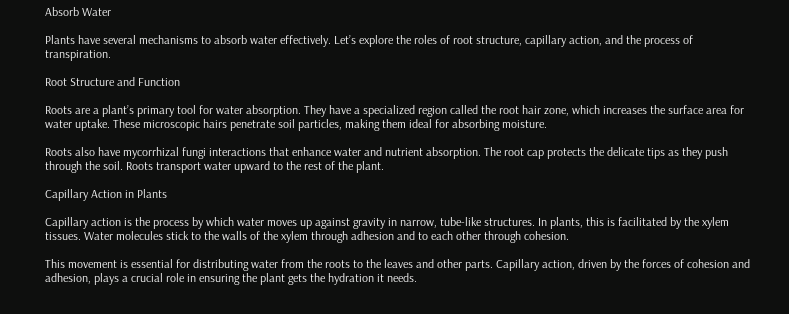Absorb Water

Plants have several mechanisms to absorb water effectively. Let’s explore the roles of root structure, capillary action, and the process of transpiration.

Root Structure and Function

Roots are a plant’s primary tool for water absorption. They have a specialized region called the root hair zone, which increases the surface area for water uptake. These microscopic hairs penetrate soil particles, making them ideal for absorbing moisture.

Roots also have mycorrhizal fungi interactions that enhance water and nutrient absorption. The root cap protects the delicate tips as they push through the soil. Roots transport water upward to the rest of the plant.

Capillary Action in Plants

Capillary action is the process by which water moves up against gravity in narrow, tube-like structures. In plants, this is facilitated by the xylem tissues. Water molecules stick to the walls of the xylem through adhesion and to each other through cohesion.

This movement is essential for distributing water from the roots to the leaves and other parts. Capillary action, driven by the forces of cohesion and adhesion, plays a crucial role in ensuring the plant gets the hydration it needs.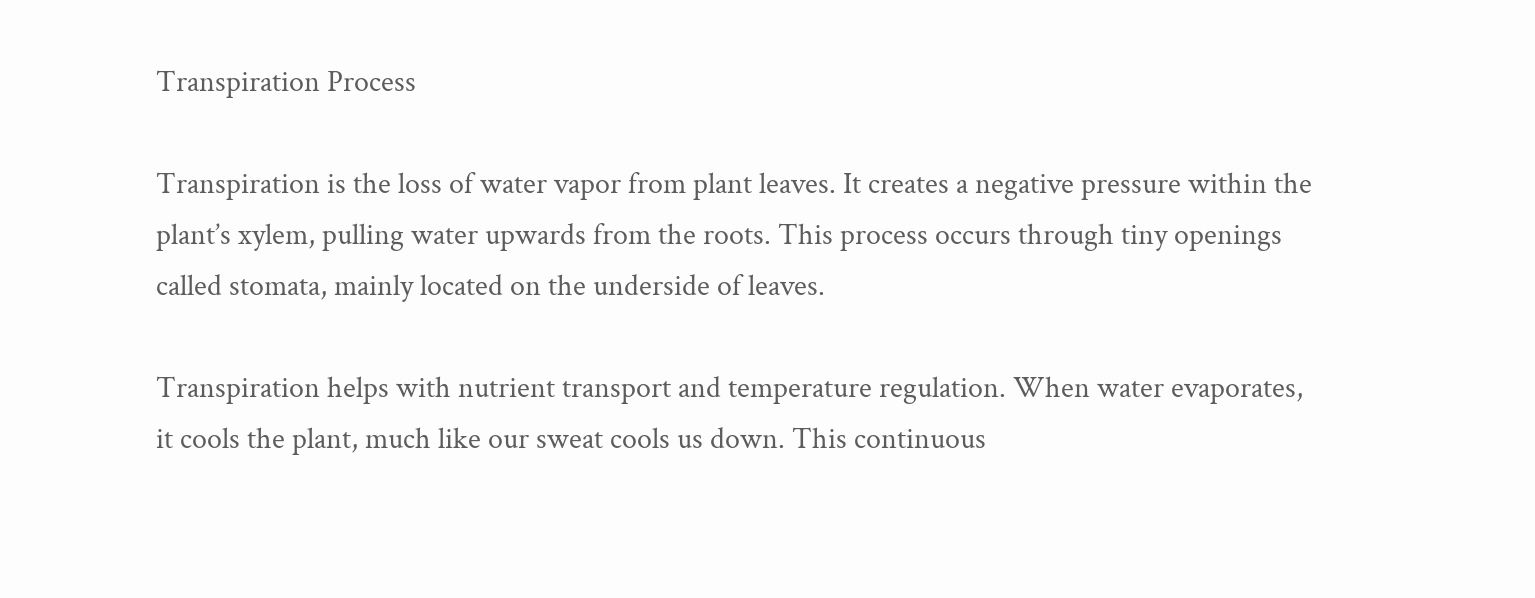Transpiration Process

Transpiration is the loss of water vapor from plant leaves. It creates a negative pressure within the plant’s xylem, pulling water upwards from the roots. This process occurs through tiny openings called stomata, mainly located on the underside of leaves.

Transpiration helps with nutrient transport and temperature regulation. When water evaporates, it cools the plant, much like our sweat cools us down. This continuous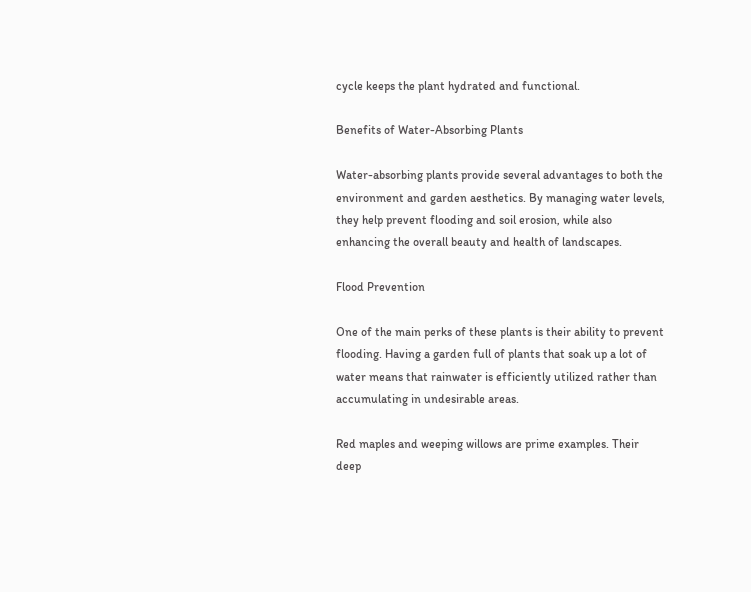cycle keeps the plant hydrated and functional.

Benefits of Water-Absorbing Plants

Water-absorbing plants provide several advantages to both the environment and garden aesthetics. By managing water levels, they help prevent flooding and soil erosion, while also enhancing the overall beauty and health of landscapes.

Flood Prevention

One of the main perks of these plants is their ability to prevent flooding. Having a garden full of plants that soak up a lot of water means that rainwater is efficiently utilized rather than accumulating in undesirable areas.

Red maples and weeping willows are prime examples. Their deep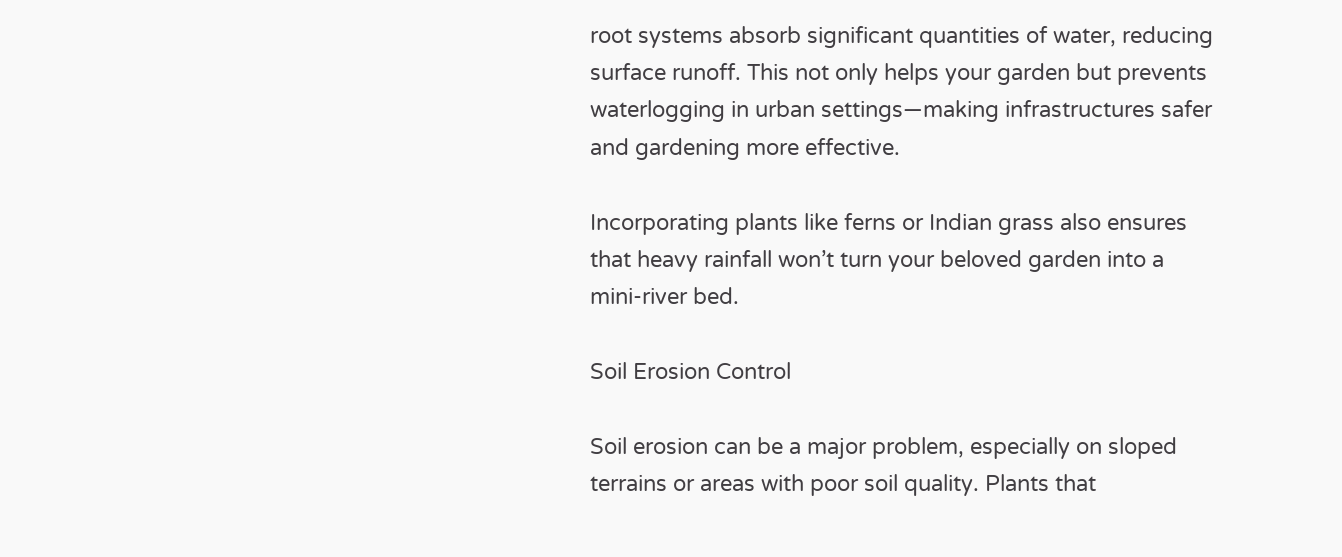root systems absorb significant quantities of water, reducing surface runoff. This not only helps your garden but prevents waterlogging in urban settings—making infrastructures safer and gardening more effective.

Incorporating plants like ferns or Indian grass also ensures that heavy rainfall won’t turn your beloved garden into a mini-river bed.

Soil Erosion Control

Soil erosion can be a major problem, especially on sloped terrains or areas with poor soil quality. Plants that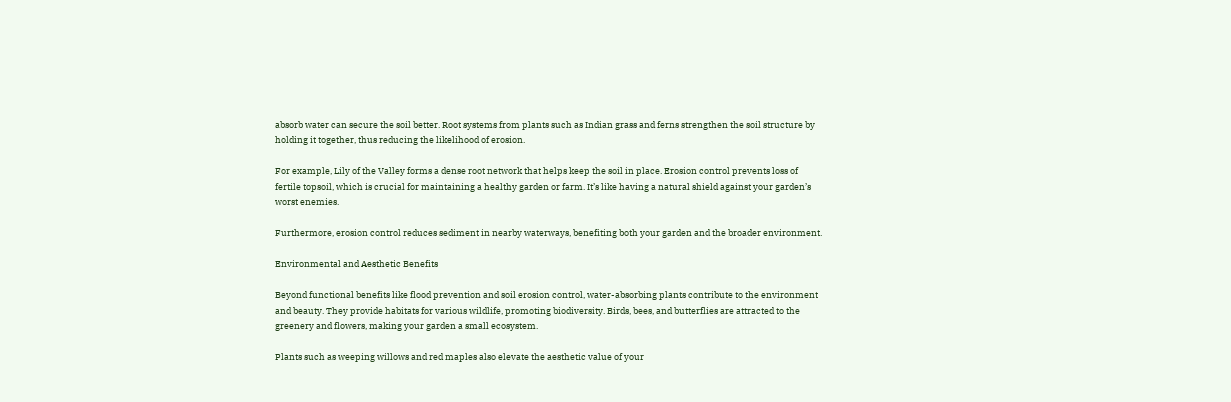absorb water can secure the soil better. Root systems from plants such as Indian grass and ferns strengthen the soil structure by holding it together, thus reducing the likelihood of erosion.

For example, Lily of the Valley forms a dense root network that helps keep the soil in place. Erosion control prevents loss of fertile topsoil, which is crucial for maintaining a healthy garden or farm. It’s like having a natural shield against your garden’s worst enemies.

Furthermore, erosion control reduces sediment in nearby waterways, benefiting both your garden and the broader environment.

Environmental and Aesthetic Benefits

Beyond functional benefits like flood prevention and soil erosion control, water-absorbing plants contribute to the environment and beauty. They provide habitats for various wildlife, promoting biodiversity. Birds, bees, and butterflies are attracted to the greenery and flowers, making your garden a small ecosystem.

Plants such as weeping willows and red maples also elevate the aesthetic value of your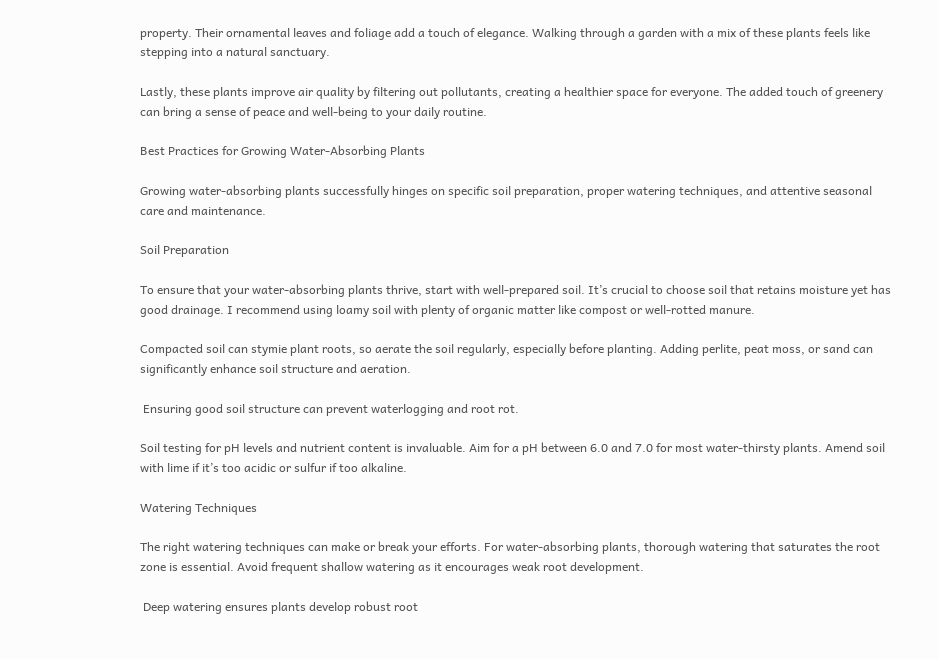property. Their ornamental leaves and foliage add a touch of elegance. Walking through a garden with a mix of these plants feels like stepping into a natural sanctuary.

Lastly, these plants improve air quality by filtering out pollutants, creating a healthier space for everyone. The added touch of greenery can bring a sense of peace and well-being to your daily routine.

Best Practices for Growing Water-Absorbing Plants

Growing water-absorbing plants successfully hinges on specific soil preparation, proper watering techniques, and attentive seasonal care and maintenance.

Soil Preparation

To ensure that your water-absorbing plants thrive, start with well-prepared soil. It’s crucial to choose soil that retains moisture yet has good drainage. I recommend using loamy soil with plenty of organic matter like compost or well-rotted manure.

Compacted soil can stymie plant roots, so aerate the soil regularly, especially before planting. Adding perlite, peat moss, or sand can significantly enhance soil structure and aeration.

 Ensuring good soil structure can prevent waterlogging and root rot.

Soil testing for pH levels and nutrient content is invaluable. Aim for a pH between 6.0 and 7.0 for most water-thirsty plants. Amend soil with lime if it’s too acidic or sulfur if too alkaline.

Watering Techniques

The right watering techniques can make or break your efforts. For water-absorbing plants, thorough watering that saturates the root zone is essential. Avoid frequent shallow watering as it encourages weak root development.

 Deep watering ensures plants develop robust root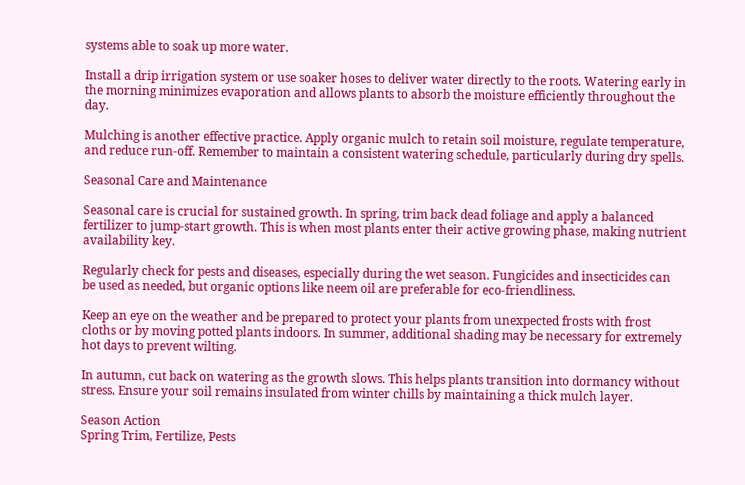systems able to soak up more water.

Install a drip irrigation system or use soaker hoses to deliver water directly to the roots. Watering early in the morning minimizes evaporation and allows plants to absorb the moisture efficiently throughout the day.

Mulching is another effective practice. Apply organic mulch to retain soil moisture, regulate temperature, and reduce run-off. Remember to maintain a consistent watering schedule, particularly during dry spells.

Seasonal Care and Maintenance

Seasonal care is crucial for sustained growth. In spring, trim back dead foliage and apply a balanced fertilizer to jump-start growth. This is when most plants enter their active growing phase, making nutrient availability key.

Regularly check for pests and diseases, especially during the wet season. Fungicides and insecticides can be used as needed, but organic options like neem oil are preferable for eco-friendliness.

Keep an eye on the weather and be prepared to protect your plants from unexpected frosts with frost cloths or by moving potted plants indoors. In summer, additional shading may be necessary for extremely hot days to prevent wilting.

In autumn, cut back on watering as the growth slows. This helps plants transition into dormancy without stress. Ensure your soil remains insulated from winter chills by maintaining a thick mulch layer.

Season Action
Spring Trim, Fertilize, Pests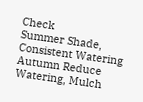Check
Summer Shade, Consistent Watering
Autumn Reduce Watering, Mulch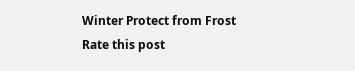Winter Protect from Frost
Rate this post